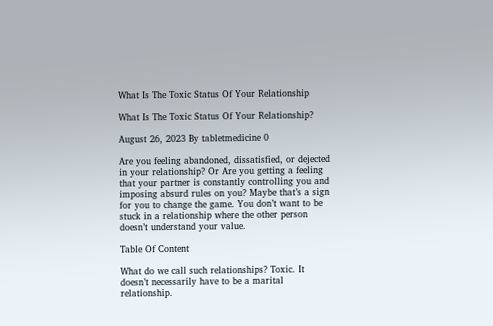What Is The Toxic Status Of Your Relationship

What Is The Toxic Status Of Your Relationship?

August 26, 2023 By tabletmedicine 0

Are you feeling abandoned, dissatisfied, or dejected in your relationship? Or Are you getting a feeling that your partner is constantly controlling you and imposing absurd rules on you? Maybe that’s a sign for you to change the game. You don’t want to be stuck in a relationship where the other person doesn’t understand your value.

Table Of Content

What do we call such relationships? Toxic. It doesn’t necessarily have to be a marital relationship.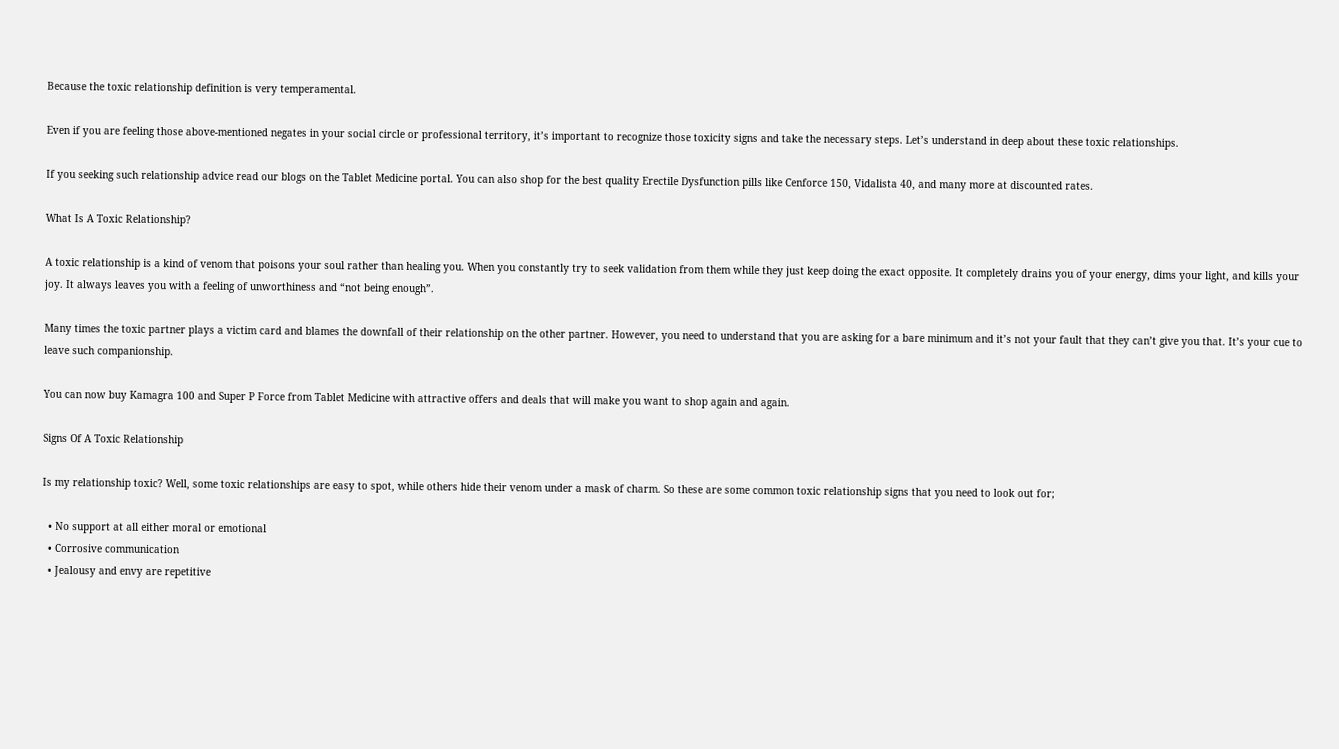Because the toxic relationship definition is very temperamental.

Even if you are feeling those above-mentioned negates in your social circle or professional territory, it’s important to recognize those toxicity signs and take the necessary steps. Let’s understand in deep about these toxic relationships.

If you seeking such relationship advice read our blogs on the Tablet Medicine portal. You can also shop for the best quality Erectile Dysfunction pills like Cenforce 150, Vidalista 40, and many more at discounted rates.

What Is A Toxic Relationship?

A toxic relationship is a kind of venom that poisons your soul rather than healing you. When you constantly try to seek validation from them while they just keep doing the exact opposite. It completely drains you of your energy, dims your light, and kills your joy. It always leaves you with a feeling of unworthiness and “not being enough”.

Many times the toxic partner plays a victim card and blames the downfall of their relationship on the other partner. However, you need to understand that you are asking for a bare minimum and it’s not your fault that they can’t give you that. It’s your cue to leave such companionship.

You can now buy Kamagra 100 and Super P Force from Tablet Medicine with attractive offers and deals that will make you want to shop again and again.

Signs Of A Toxic Relationship

Is my relationship toxic? Well, some toxic relationships are easy to spot, while others hide their venom under a mask of charm. So these are some common toxic relationship signs that you need to look out for;

  • No support at all either moral or emotional
  • Corrosive communication
  • Jealousy and envy are repetitive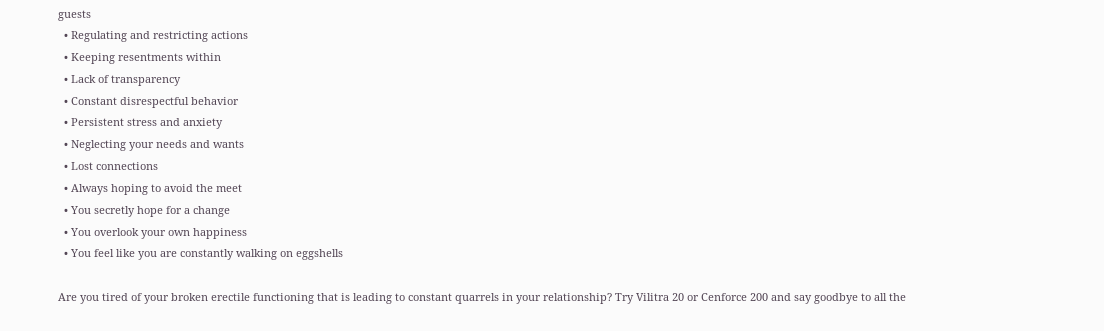guests
  • Regulating and restricting actions
  • Keeping resentments within
  • Lack of transparency
  • Constant disrespectful behavior
  • Persistent stress and anxiety
  • Neglecting your needs and wants
  • Lost connections
  • Always hoping to avoid the meet
  • You secretly hope for a change
  • You overlook your own happiness
  • You feel like you are constantly walking on eggshells

Are you tired of your broken erectile functioning that is leading to constant quarrels in your relationship? Try Vilitra 20 or Cenforce 200 and say goodbye to all the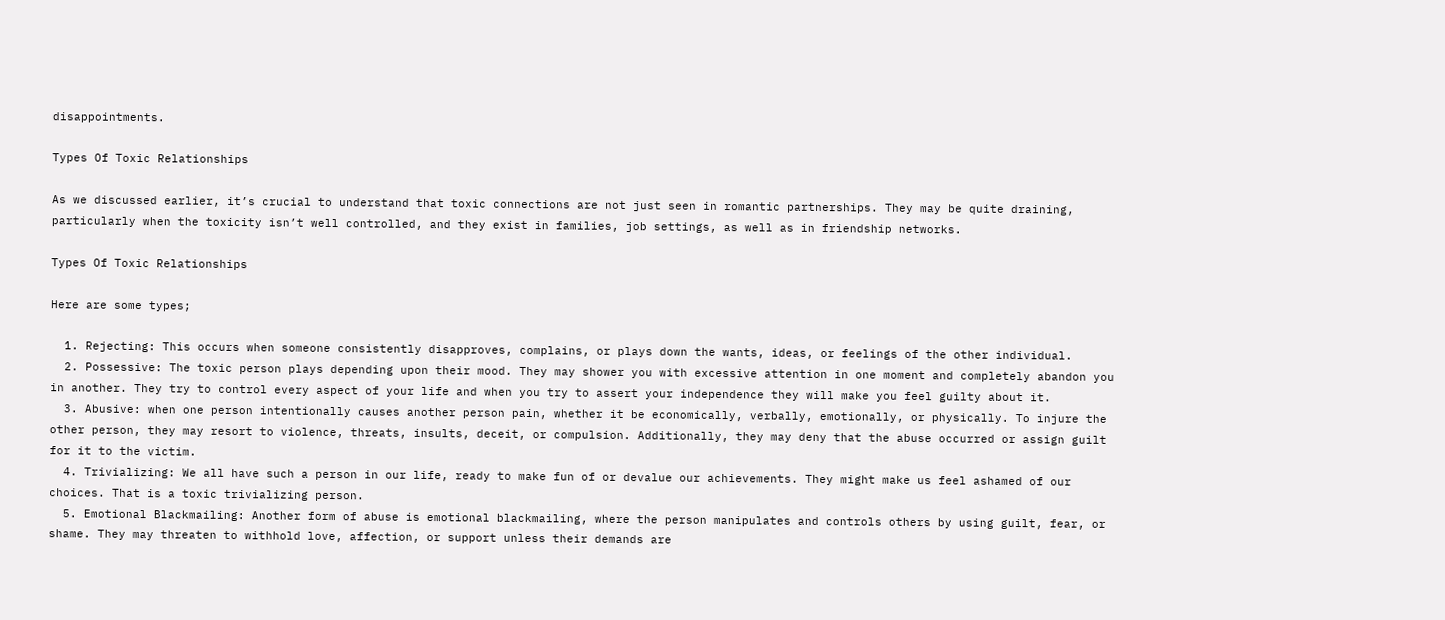disappointments.

Types Of Toxic Relationships

As we discussed earlier, it’s crucial to understand that toxic connections are not just seen in romantic partnerships. They may be quite draining, particularly when the toxicity isn’t well controlled, and they exist in families, job settings, as well as in friendship networks.

Types Of Toxic Relationships

Here are some types;

  1. Rejecting: This occurs when someone consistently disapproves, complains, or plays down the wants, ideas, or feelings of the other individual.
  2. Possessive: The toxic person plays depending upon their mood. They may shower you with excessive attention in one moment and completely abandon you in another. They try to control every aspect of your life and when you try to assert your independence they will make you feel guilty about it.
  3. Abusive: when one person intentionally causes another person pain, whether it be economically, verbally, emotionally, or physically. To injure the other person, they may resort to violence, threats, insults, deceit, or compulsion. Additionally, they may deny that the abuse occurred or assign guilt for it to the victim.
  4. Trivializing: We all have such a person in our life, ready to make fun of or devalue our achievements. They might make us feel ashamed of our choices. That is a toxic trivializing person.
  5. Emotional Blackmailing: Another form of abuse is emotional blackmailing, where the person manipulates and controls others by using guilt, fear, or shame. They may threaten to withhold love, affection, or support unless their demands are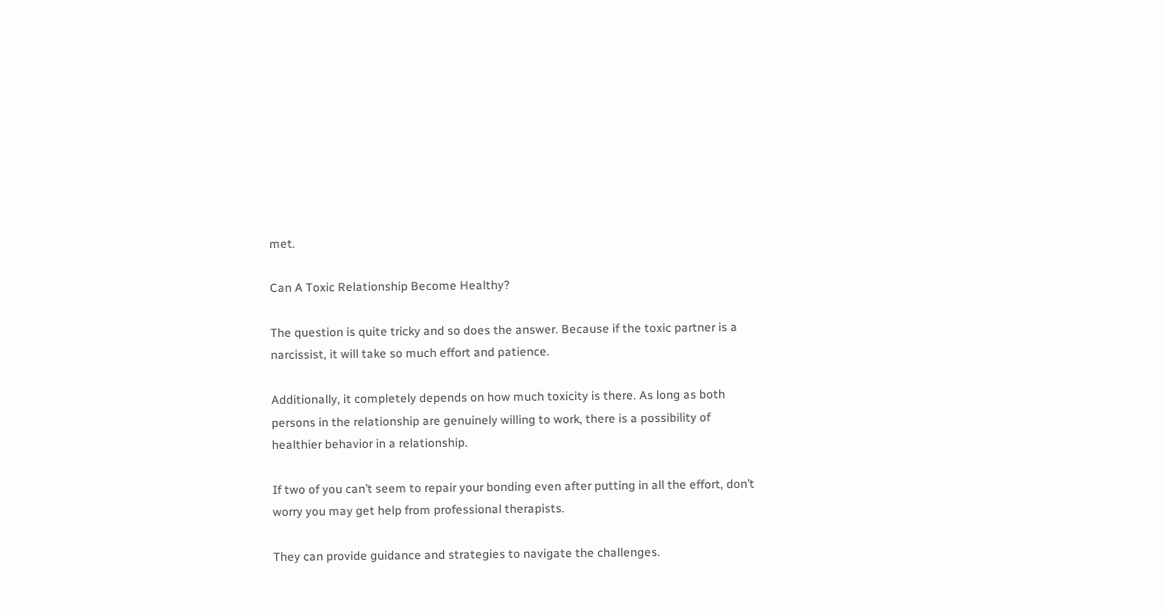met.

Can A Toxic Relationship Become Healthy?

The question is quite tricky and so does the answer. Because if the toxic partner is a narcissist, it will take so much effort and patience.

Additionally, it completely depends on how much toxicity is there. As long as both persons in the relationship are genuinely willing to work, there is a possibility of healthier behavior in a relationship.

If two of you can’t seem to repair your bonding even after putting in all the effort, don’t worry you may get help from professional therapists.

They can provide guidance and strategies to navigate the challenges.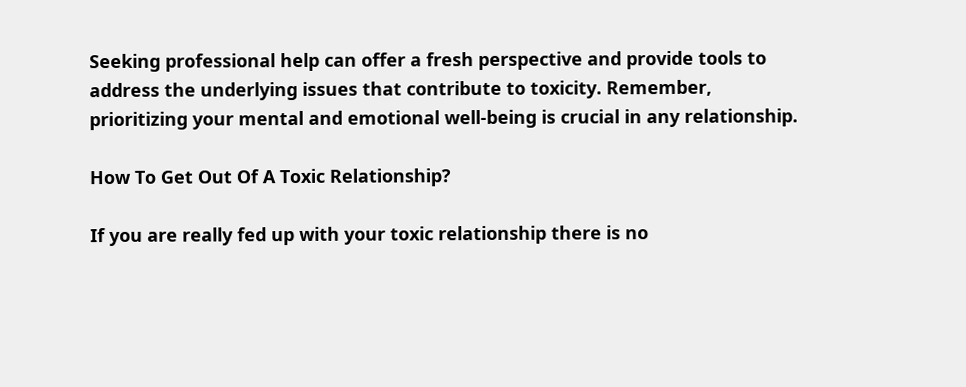Seeking professional help can offer a fresh perspective and provide tools to address the underlying issues that contribute to toxicity. Remember, prioritizing your mental and emotional well-being is crucial in any relationship.

How To Get Out Of A Toxic Relationship?

If you are really fed up with your toxic relationship there is no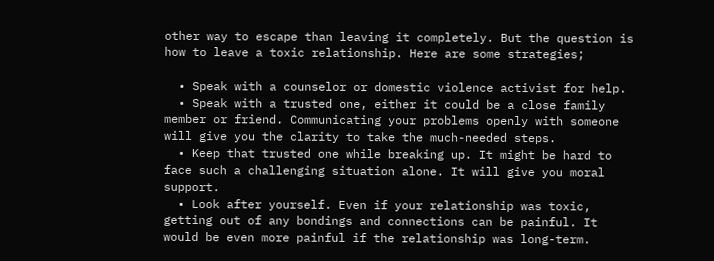other way to escape than leaving it completely. But the question is how to leave a toxic relationship. Here are some strategies;

  • Speak with a counselor or domestic violence activist for help.
  • Speak with a trusted one, either it could be a close family member or friend. Communicating your problems openly with someone will give you the clarity to take the much-needed steps.
  • Keep that trusted one while breaking up. It might be hard to face such a challenging situation alone. It will give you moral support.
  • Look after yourself. Even if your relationship was toxic, getting out of any bondings and connections can be painful. It would be even more painful if the relationship was long-term.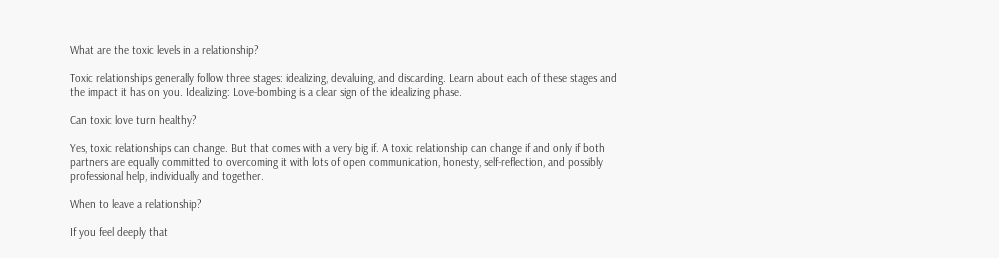What are the toxic levels in a relationship?

Toxic relationships generally follow three stages: idealizing, devaluing, and discarding. Learn about each of these stages and the impact it has on you. Idealizing: Love-bombing is a clear sign of the idealizing phase.

Can toxic love turn healthy?

Yes, toxic relationships can change. But that comes with a very big if. A toxic relationship can change if and only if both partners are equally committed to overcoming it with lots of open communication, honesty, self-reflection, and possibly professional help, individually and together.

When to leave a relationship?

If you feel deeply that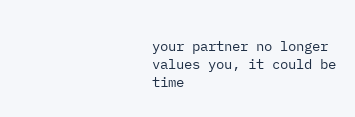your partner no longer values you, it could be time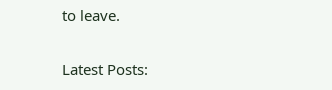to leave.

Latest Posts: